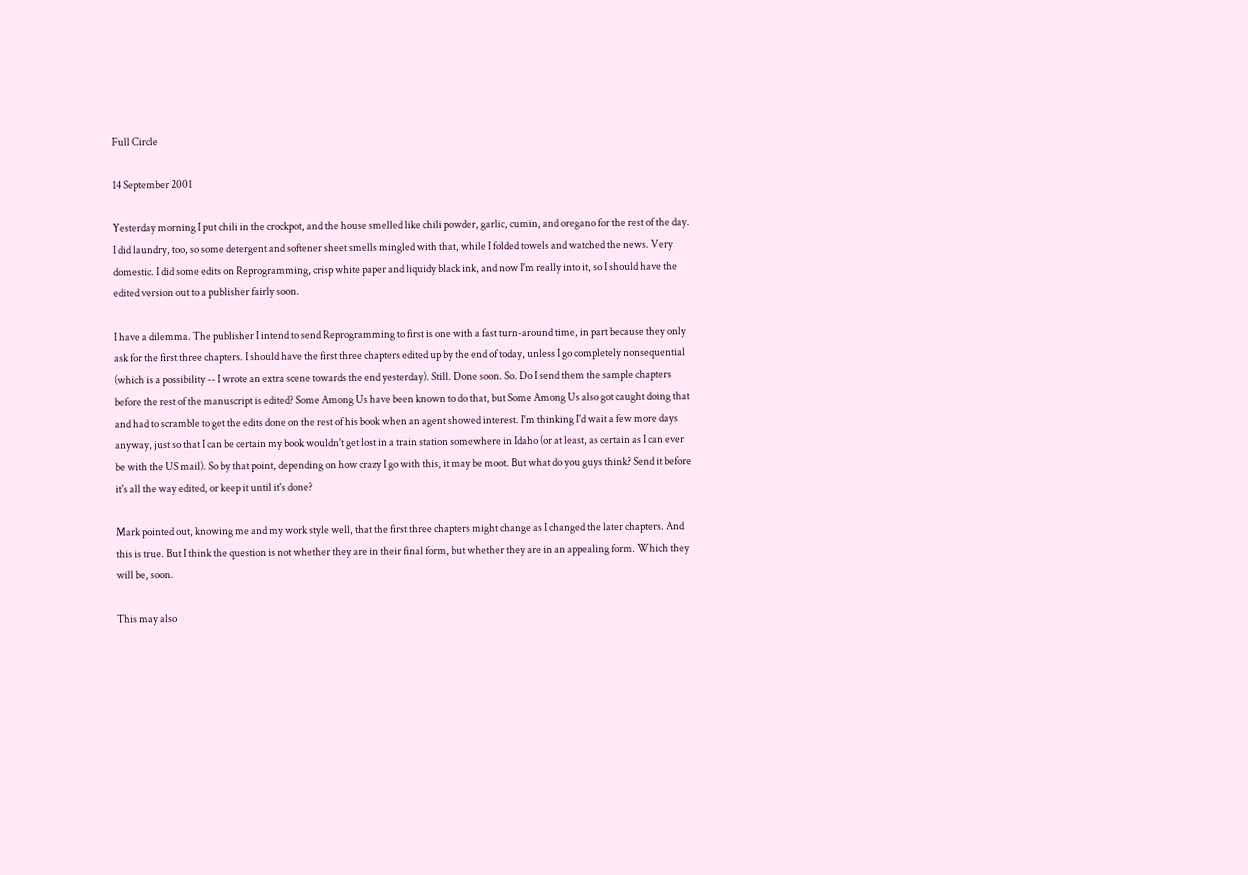Full Circle

14 September 2001

Yesterday morning I put chili in the crockpot, and the house smelled like chili powder, garlic, cumin, and oregano for the rest of the day. I did laundry, too, so some detergent and softener sheet smells mingled with that, while I folded towels and watched the news. Very domestic. I did some edits on Reprogramming, crisp white paper and liquidy black ink, and now I'm really into it, so I should have the edited version out to a publisher fairly soon.

I have a dilemma. The publisher I intend to send Reprogramming to first is one with a fast turn-around time, in part because they only ask for the first three chapters. I should have the first three chapters edited up by the end of today, unless I go completely nonsequential (which is a possibility -- I wrote an extra scene towards the end yesterday). Still. Done soon. So. Do I send them the sample chapters before the rest of the manuscript is edited? Some Among Us have been known to do that, but Some Among Us also got caught doing that and had to scramble to get the edits done on the rest of his book when an agent showed interest. I'm thinking I'd wait a few more days anyway, just so that I can be certain my book wouldn't get lost in a train station somewhere in Idaho (or at least, as certain as I can ever be with the US mail). So by that point, depending on how crazy I go with this, it may be moot. But what do you guys think? Send it before it's all the way edited, or keep it until it's done?

Mark pointed out, knowing me and my work style well, that the first three chapters might change as I changed the later chapters. And this is true. But I think the question is not whether they are in their final form, but whether they are in an appealing form. Which they will be, soon.

This may also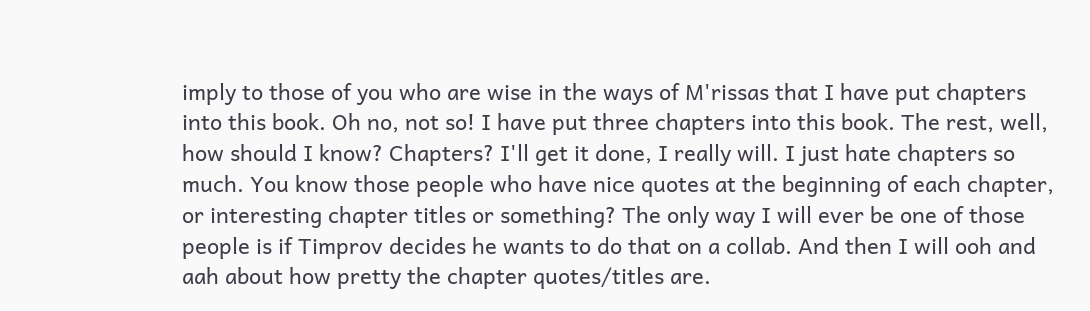imply to those of you who are wise in the ways of M'rissas that I have put chapters into this book. Oh no, not so! I have put three chapters into this book. The rest, well, how should I know? Chapters? I'll get it done, I really will. I just hate chapters so much. You know those people who have nice quotes at the beginning of each chapter, or interesting chapter titles or something? The only way I will ever be one of those people is if Timprov decides he wants to do that on a collab. And then I will ooh and aah about how pretty the chapter quotes/titles are.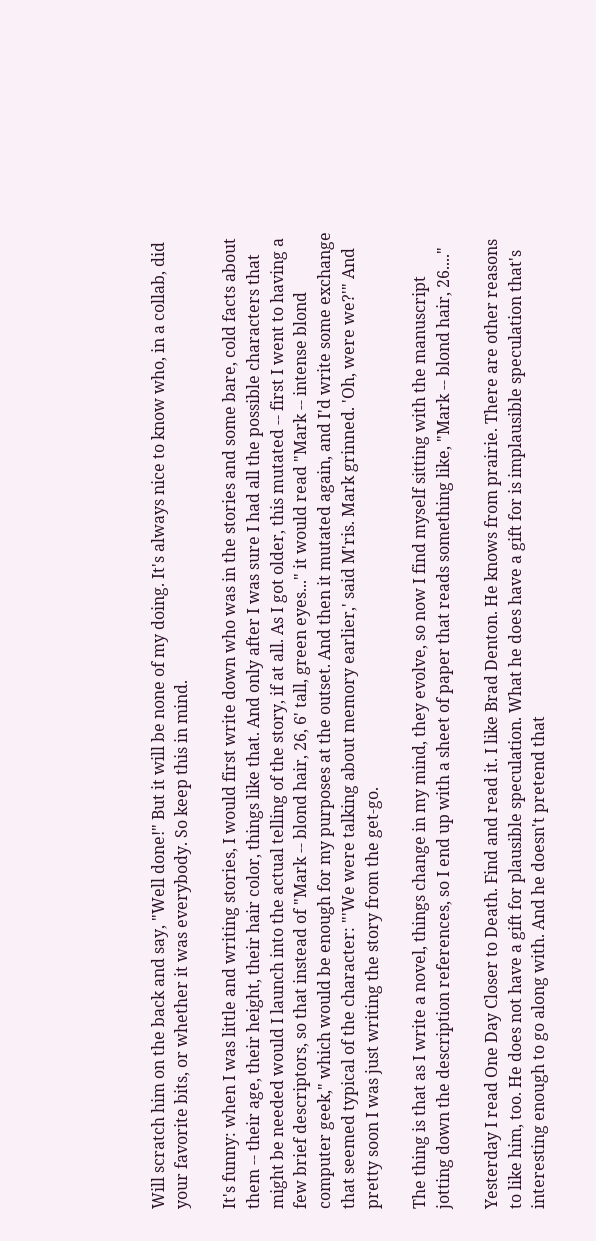Will scratch him on the back and say, "Well done!" But it will be none of my doing. It's always nice to know who, in a collab, did your favorite bits, or whether it was everybody. So keep this in mind.

It's funny: when I was little and writing stories, I would first write down who was in the stories and some bare, cold facts about them -- their age, their height, their hair color, things like that. And only after I was sure I had all the possible characters that might be needed would I launch into the actual telling of the story, if at all. As I got older, this mutated -- first I went to having a few brief descriptors, so that instead of "Mark -- blond hair, 26, 6' tall, green eyes..." it would read "Mark -- intense blond computer geek," which would be enough for my purposes at the outset. And then it mutated again, and I'd write some exchange that seemed typical of the character: "'We were talking about memory earlier,' said M'ris. Mark grinned. 'Oh, were we?'" And pretty soon I was just writing the story from the get-go.

The thing is that as I write a novel, things change in my mind, they evolve, so now I find myself sitting with the manuscript jotting down the description references, so I end up with a sheet of paper that reads something like, "Mark -- blond hair, 26...."

Yesterday I read One Day Closer to Death. Find and read it. I like Brad Denton. He knows from prairie. There are other reasons to like him, too. He does not have a gift for plausible speculation. What he does have a gift for is implausible speculation that's interesting enough to go along with. And he doesn't pretend that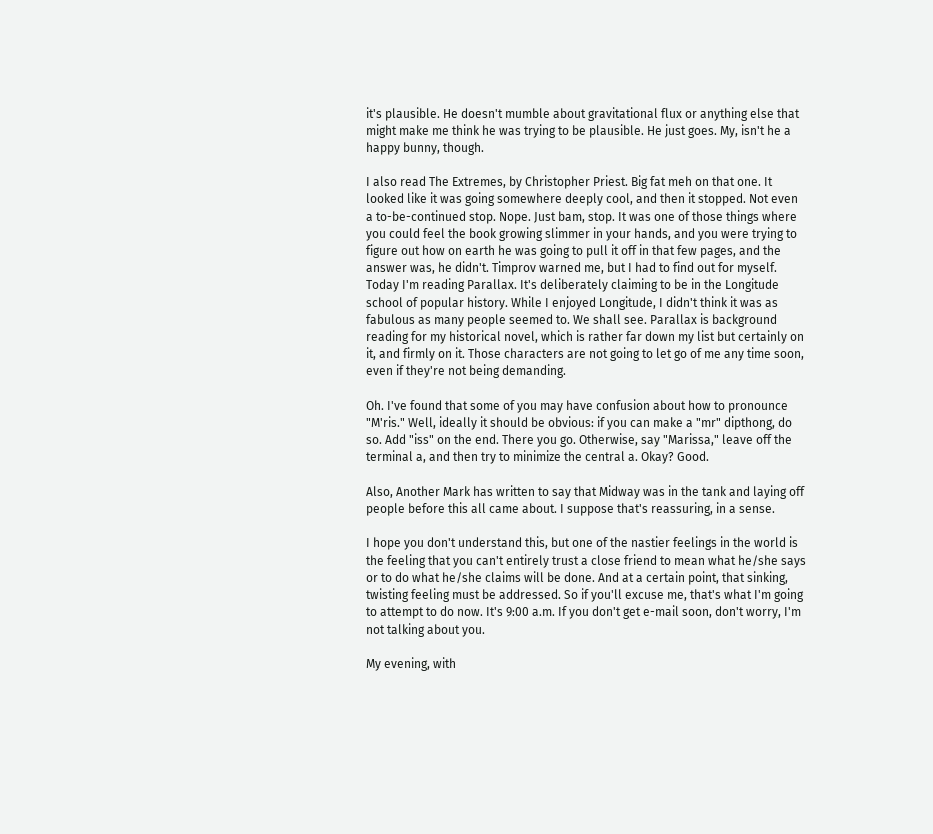it's plausible. He doesn't mumble about gravitational flux or anything else that might make me think he was trying to be plausible. He just goes. My, isn't he a happy bunny, though.

I also read The Extremes, by Christopher Priest. Big fat meh on that one. It looked like it was going somewhere deeply cool, and then it stopped. Not even a to-be-continued stop. Nope. Just bam, stop. It was one of those things where you could feel the book growing slimmer in your hands, and you were trying to figure out how on earth he was going to pull it off in that few pages, and the answer was, he didn't. Timprov warned me, but I had to find out for myself. Today I'm reading Parallax. It's deliberately claiming to be in the Longitude school of popular history. While I enjoyed Longitude, I didn't think it was as fabulous as many people seemed to. We shall see. Parallax is background reading for my historical novel, which is rather far down my list but certainly on it, and firmly on it. Those characters are not going to let go of me any time soon, even if they're not being demanding.

Oh. I've found that some of you may have confusion about how to pronounce "M'ris." Well, ideally it should be obvious: if you can make a "mr" dipthong, do so. Add "iss" on the end. There you go. Otherwise, say "Marissa," leave off the terminal a, and then try to minimize the central a. Okay? Good.

Also, Another Mark has written to say that Midway was in the tank and laying off people before this all came about. I suppose that's reassuring, in a sense.

I hope you don't understand this, but one of the nastier feelings in the world is the feeling that you can't entirely trust a close friend to mean what he/she says or to do what he/she claims will be done. And at a certain point, that sinking, twisting feeling must be addressed. So if you'll excuse me, that's what I'm going to attempt to do now. It's 9:00 a.m. If you don't get e-mail soon, don't worry, I'm not talking about you.

My evening, with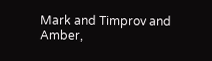Mark and Timprov and Amber,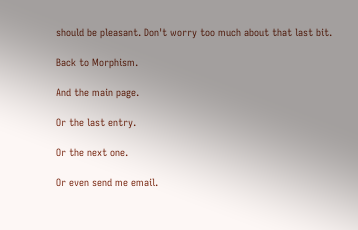should be pleasant. Don't worry too much about that last bit.

Back to Morphism.

And the main page.

Or the last entry.

Or the next one.

Or even send me email.